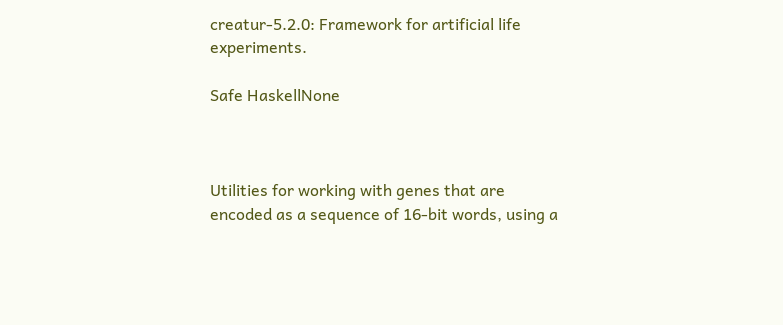creatur-5.2.0: Framework for artificial life experiments.

Safe HaskellNone



Utilities for working with genes that are encoded as a sequence of 16-bit words, using a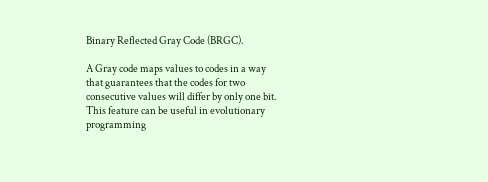Binary Reflected Gray Code (BRGC).

A Gray code maps values to codes in a way that guarantees that the codes for two consecutive values will differ by only one bit. This feature can be useful in evolutionary programming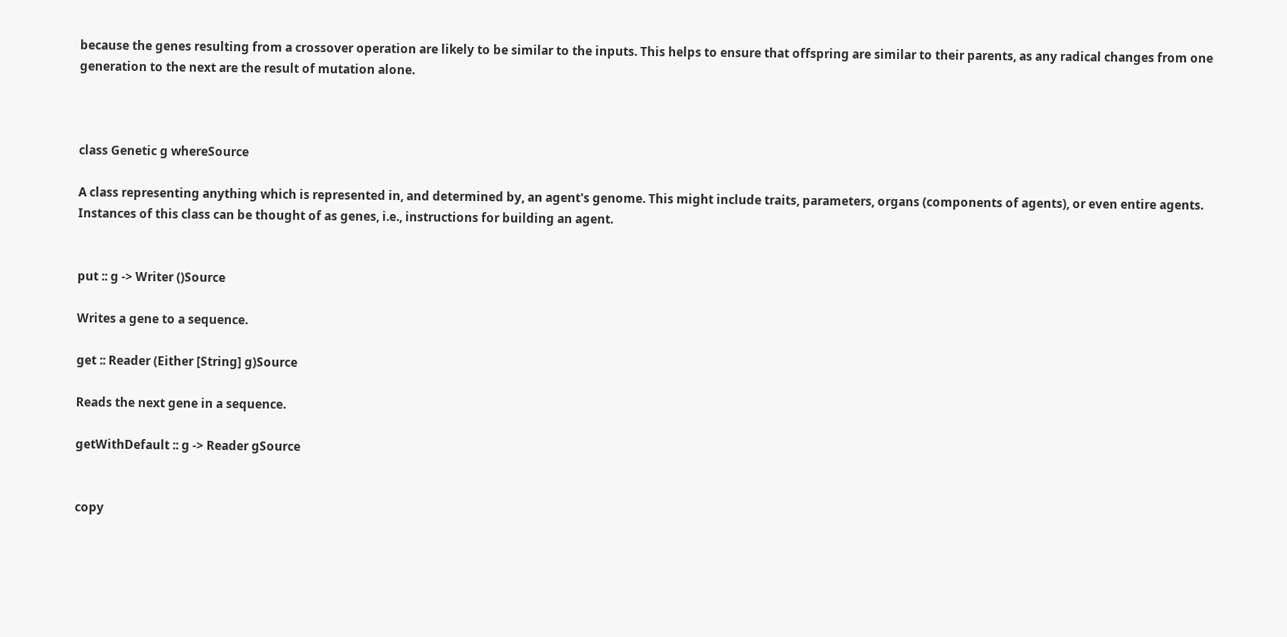because the genes resulting from a crossover operation are likely to be similar to the inputs. This helps to ensure that offspring are similar to their parents, as any radical changes from one generation to the next are the result of mutation alone.



class Genetic g whereSource

A class representing anything which is represented in, and determined by, an agent's genome. This might include traits, parameters, organs (components of agents), or even entire agents. Instances of this class can be thought of as genes, i.e., instructions for building an agent.


put :: g -> Writer ()Source

Writes a gene to a sequence.

get :: Reader (Either [String] g)Source

Reads the next gene in a sequence.

getWithDefault :: g -> Reader gSource


copy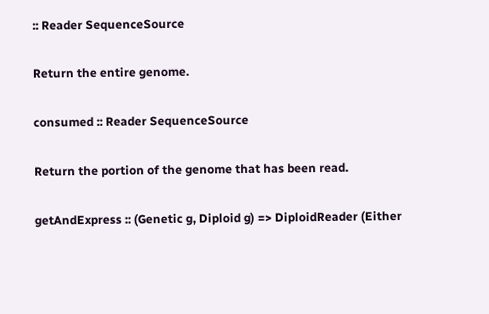:: Reader SequenceSource

Return the entire genome.

consumed :: Reader SequenceSource

Return the portion of the genome that has been read.

getAndExpress :: (Genetic g, Diploid g) => DiploidReader (Either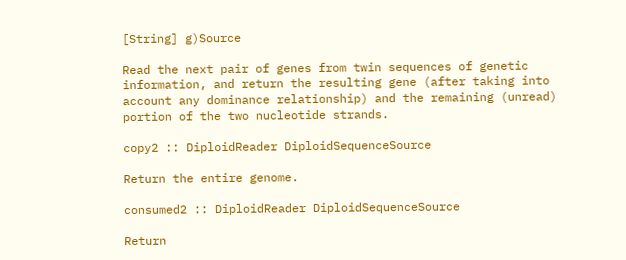[String] g)Source

Read the next pair of genes from twin sequences of genetic information, and return the resulting gene (after taking into account any dominance relationship) and the remaining (unread) portion of the two nucleotide strands.

copy2 :: DiploidReader DiploidSequenceSource

Return the entire genome.

consumed2 :: DiploidReader DiploidSequenceSource

Return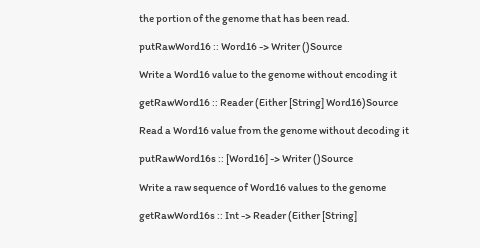the portion of the genome that has been read.

putRawWord16 :: Word16 -> Writer ()Source

Write a Word16 value to the genome without encoding it

getRawWord16 :: Reader (Either [String] Word16)Source

Read a Word16 value from the genome without decoding it

putRawWord16s :: [Word16] -> Writer ()Source

Write a raw sequence of Word16 values to the genome

getRawWord16s :: Int -> Reader (Either [String]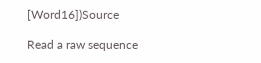[Word16])Source

Read a raw sequence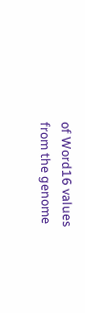of Word16 values from the genome